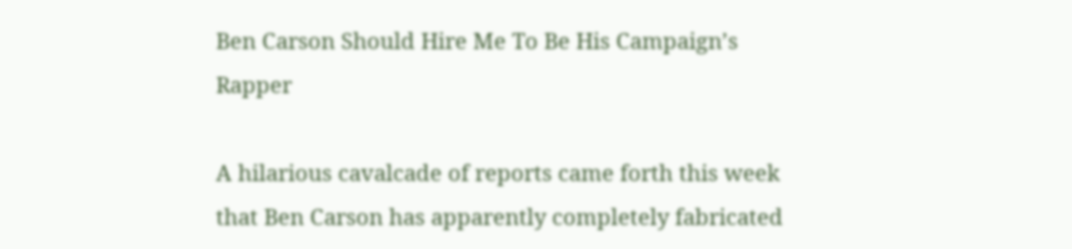Ben Carson Should Hire Me To Be His Campaign’s Rapper

A hilarious cavalcade of reports came forth this week that Ben Carson has apparently completely fabricated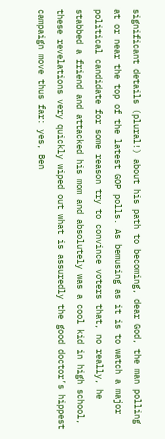significant details (plural!) about his path to becoming, dear God, the man polling at or near the top of the latest GOP polls. As bemusing as it is to watch a major political candidate for some reason try to convince voters that, no really, he stabbed a friend and attacked his mom and absolutely was a cool kid in high school, these revelations very quickly wiped out what is assuredly the good doctor’s hippest campaign move thus far: yes, Ben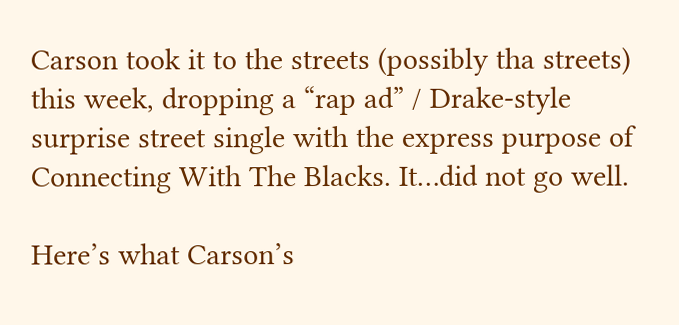Carson took it to the streets (possibly tha streets) this week, dropping a “rap ad” / Drake-style surprise street single with the express purpose of Connecting With The Blacks. It…did not go well.

Here’s what Carson’s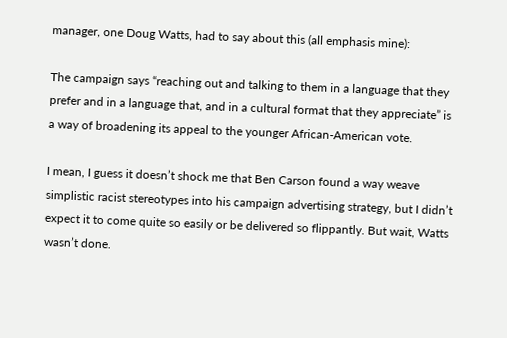manager, one Doug Watts, had to say about this (all emphasis mine):

The campaign says “reaching out and talking to them in a language that they prefer and in a language that, and in a cultural format that they appreciate” is a way of broadening its appeal to the younger African-American vote.

I mean, I guess it doesn’t shock me that Ben Carson found a way weave simplistic racist stereotypes into his campaign advertising strategy, but I didn’t expect it to come quite so easily or be delivered so flippantly. But wait, Watts wasn’t done.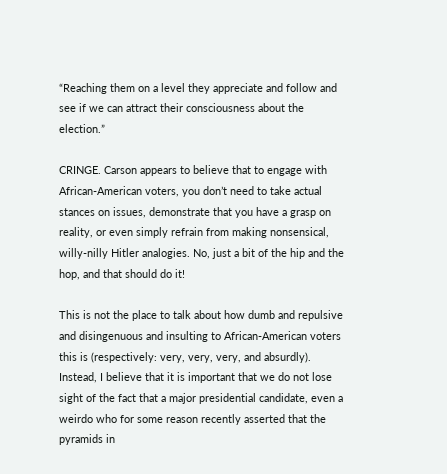“Reaching them on a level they appreciate and follow and see if we can attract their consciousness about the election.”

CRINGE. Carson appears to believe that to engage with African-American voters, you don’t need to take actual stances on issues, demonstrate that you have a grasp on reality, or even simply refrain from making nonsensical, willy-nilly Hitler analogies. No, just a bit of the hip and the hop, and that should do it!

This is not the place to talk about how dumb and repulsive and disingenuous and insulting to African-American voters this is (respectively: very, very, very, and absurdly). Instead, I believe that it is important that we do not lose sight of the fact that a major presidential candidate, even a weirdo who for some reason recently asserted that the pyramids in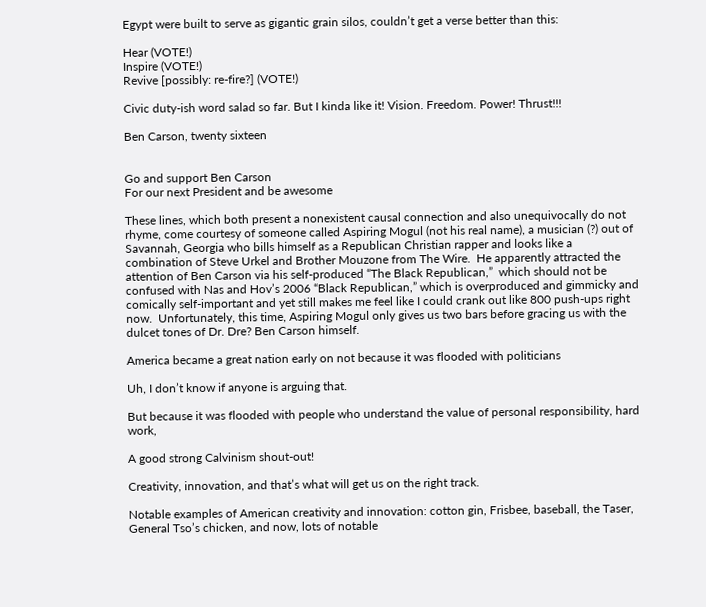Egypt were built to serve as gigantic grain silos, couldn’t get a verse better than this:

Hear (VOTE!)
Inspire (VOTE!)
Revive [possibly: re-fire?] (VOTE!)

Civic duty-ish word salad so far. But I kinda like it! Vision. Freedom. Power! Thrust!!!

Ben Carson, twenty sixteen


Go and support Ben Carson
For our next President and be awesome

These lines, which both present a nonexistent causal connection and also unequivocally do not rhyme, come courtesy of someone called Aspiring Mogul (not his real name), a musician (?) out of Savannah, Georgia who bills himself as a Republican Christian rapper and looks like a combination of Steve Urkel and Brother Mouzone from The Wire.  He apparently attracted the attention of Ben Carson via his self-produced “The Black Republican,”  which should not be confused with Nas and Hov’s 2006 “Black Republican,” which is overproduced and gimmicky and comically self-important and yet still makes me feel like I could crank out like 800 push-ups right now.  Unfortunately, this time, Aspiring Mogul only gives us two bars before gracing us with the dulcet tones of Dr. Dre? Ben Carson himself.

America became a great nation early on not because it was flooded with politicians

Uh, I don’t know if anyone is arguing that.

But because it was flooded with people who understand the value of personal responsibility, hard work,

A good strong Calvinism shout-out!

Creativity, innovation, and that’s what will get us on the right track.

Notable examples of American creativity and innovation: cotton gin, Frisbee, baseball, the Taser, General Tso’s chicken, and now, lots of notable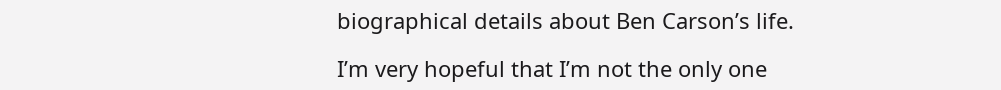biographical details about Ben Carson’s life.

I’m very hopeful that I’m not the only one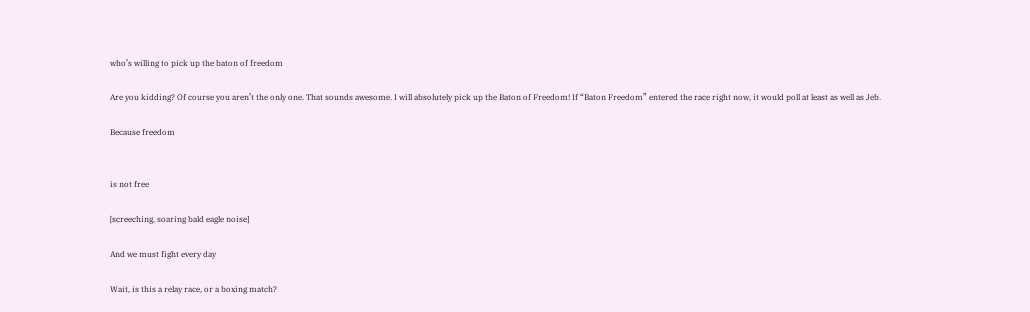who’s willing to pick up the baton of freedom

Are you kidding? Of course you aren’t the only one. That sounds awesome. I will absolutely pick up the Baton of Freedom! If “Baton Freedom” entered the race right now, it would poll at least as well as Jeb.

Because freedom


is not free

[screeching, soaring bald eagle noise]

And we must fight every day

Wait, is this a relay race, or a boxing match?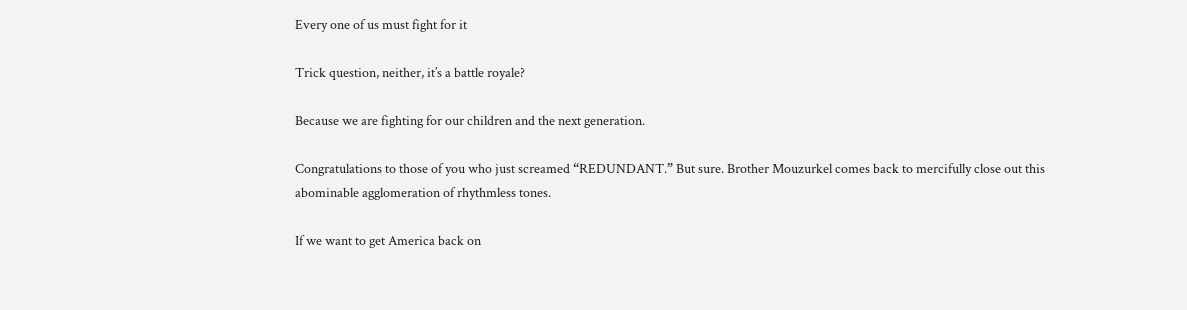Every one of us must fight for it

Trick question, neither, it’s a battle royale?

Because we are fighting for our children and the next generation.

Congratulations to those of you who just screamed “REDUNDANT.” But sure. Brother Mouzurkel comes back to mercifully close out this abominable agglomeration of rhythmless tones.

If we want to get America back on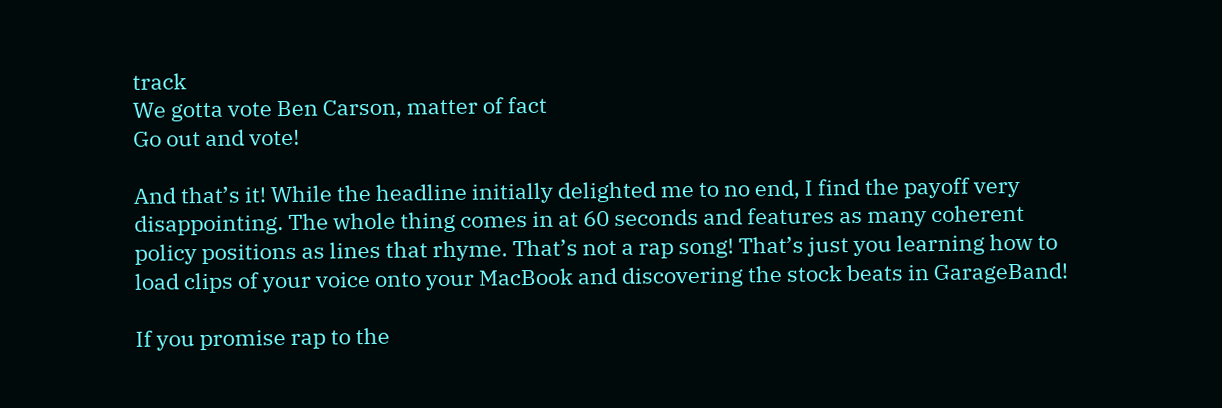track
We gotta vote Ben Carson, matter of fact
Go out and vote!

And that’s it! While the headline initially delighted me to no end, I find the payoff very disappointing. The whole thing comes in at 60 seconds and features as many coherent policy positions as lines that rhyme. That’s not a rap song! That’s just you learning how to load clips of your voice onto your MacBook and discovering the stock beats in GarageBand!

If you promise rap to the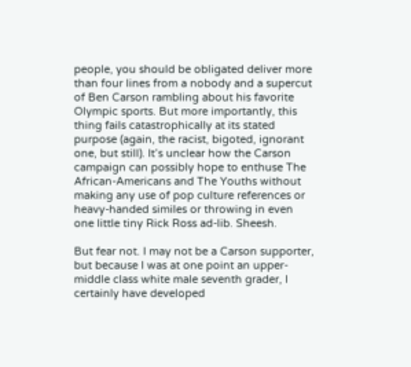people, you should be obligated deliver more than four lines from a nobody and a supercut of Ben Carson rambling about his favorite Olympic sports. But more importantly, this thing fails catastrophically at its stated purpose (again, the racist, bigoted, ignorant one, but still). It’s unclear how the Carson campaign can possibly hope to enthuse The African-Americans and The Youths without making any use of pop culture references or heavy-handed similes or throwing in even one little tiny Rick Ross ad-lib. Sheesh.

But fear not. I may not be a Carson supporter, but because I was at one point an upper-middle class white male seventh grader, I certainly have developed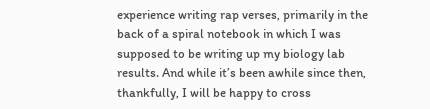experience writing rap verses, primarily in the back of a spiral notebook in which I was supposed to be writing up my biology lab results. And while it’s been awhile since then, thankfully, I will be happy to cross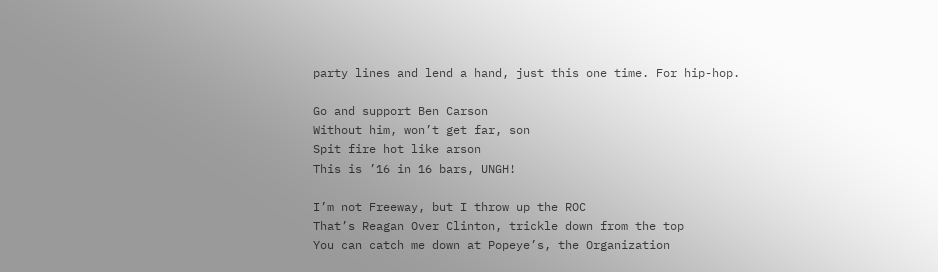party lines and lend a hand, just this one time. For hip-hop.

Go and support Ben Carson
Without him, won’t get far, son
Spit fire hot like arson
This is ’16 in 16 bars, UNGH!

I’m not Freeway, but I throw up the ROC
That’s Reagan Over Clinton, trickle down from the top
You can catch me down at Popeye’s, the Organization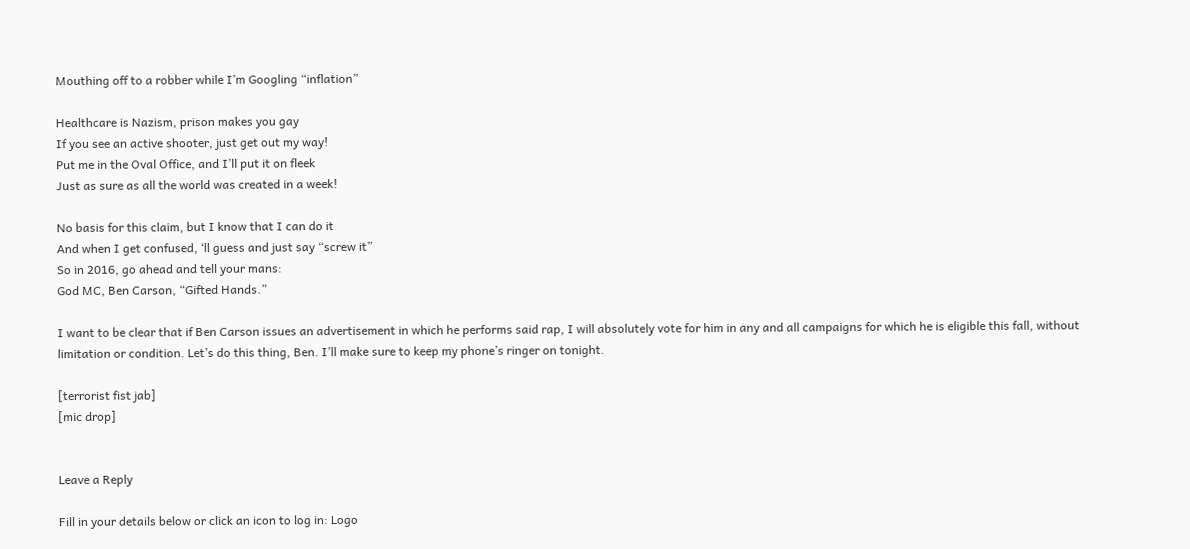Mouthing off to a robber while I’m Googling “inflation”

Healthcare is Nazism, prison makes you gay
If you see an active shooter, just get out my way!
Put me in the Oval Office, and I’ll put it on fleek
Just as sure as all the world was created in a week!

No basis for this claim, but I know that I can do it
And when I get confused, ‘ll guess and just say “screw it”
So in 2016, go ahead and tell your mans:
God MC, Ben Carson, “Gifted Hands.”

I want to be clear that if Ben Carson issues an advertisement in which he performs said rap, I will absolutely vote for him in any and all campaigns for which he is eligible this fall, without limitation or condition. Let’s do this thing, Ben. I’ll make sure to keep my phone’s ringer on tonight.

[terrorist fist jab]
[mic drop]


Leave a Reply

Fill in your details below or click an icon to log in: Logo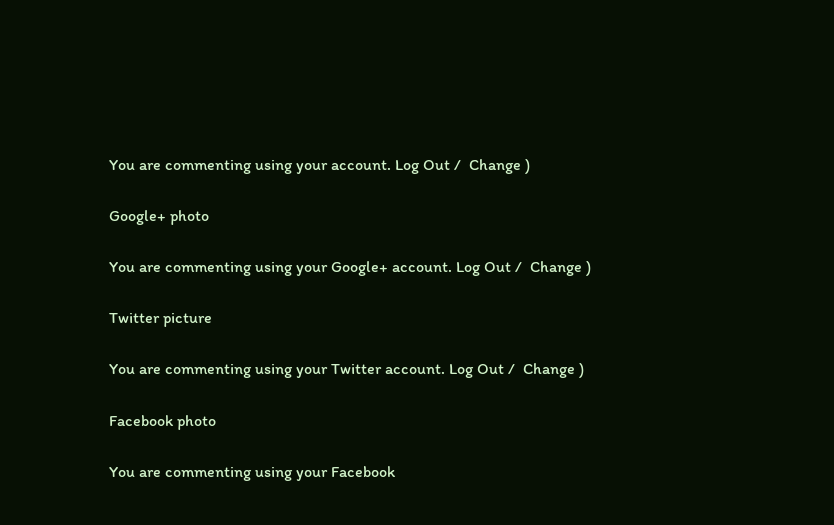You are commenting using your account. Log Out /  Change )

Google+ photo

You are commenting using your Google+ account. Log Out /  Change )

Twitter picture

You are commenting using your Twitter account. Log Out /  Change )

Facebook photo

You are commenting using your Facebook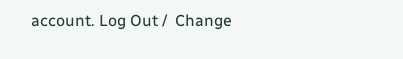account. Log Out /  Change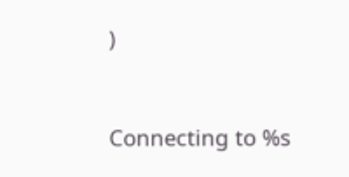)


Connecting to %s